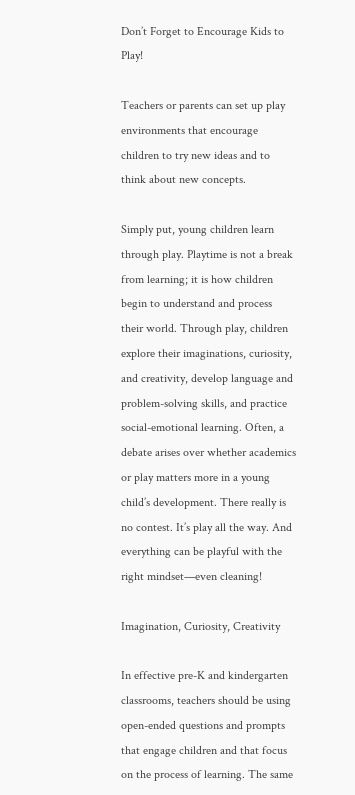Don’t Forget to Encourage Kids to Play!

Teachers or parents can set up play environments that encourage children to try new ideas and to think about new concepts.

Simply put, young children learn through play. Playtime is not a break from learning; it is how children begin to understand and process their world. Through play, children explore their imaginations, curiosity, and creativity, develop language and problem-solving skills, and practice social-emotional learning. Often, a debate arises over whether academics or play matters more in a young child’s development. There really is no contest. It’s play all the way. And everything can be playful with the right mindset—even cleaning!

Imagination, Curiosity, Creativity

In effective pre-K and kindergarten classrooms, teachers should be using open-ended questions and prompts that engage children and that focus on the process of learning. The same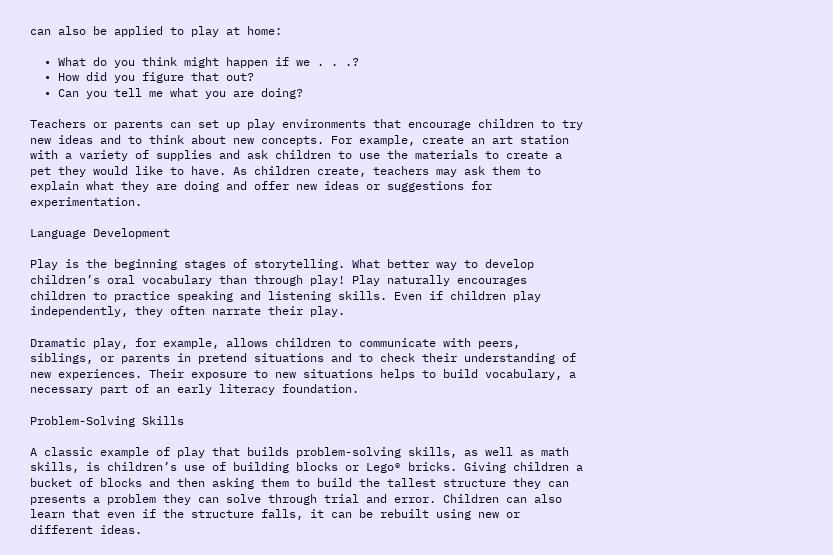can also be applied to play at home:

  • What do you think might happen if we . . .?
  • How did you figure that out?
  • Can you tell me what you are doing?

Teachers or parents can set up play environments that encourage children to try new ideas and to think about new concepts. For example, create an art station with a variety of supplies and ask children to use the materials to create a pet they would like to have. As children create, teachers may ask them to explain what they are doing and offer new ideas or suggestions for experimentation.

Language Development

Play is the beginning stages of storytelling. What better way to develop children’s oral vocabulary than through play! Play naturally encourages children to practice speaking and listening skills. Even if children play independently, they often narrate their play.

Dramatic play, for example, allows children to communicate with peers, siblings, or parents in pretend situations and to check their understanding of new experiences. Their exposure to new situations helps to build vocabulary, a necessary part of an early literacy foundation.

Problem-Solving Skills

A classic example of play that builds problem-solving skills, as well as math skills, is children’s use of building blocks or Lego® bricks. Giving children a bucket of blocks and then asking them to build the tallest structure they can presents a problem they can solve through trial and error. Children can also learn that even if the structure falls, it can be rebuilt using new or different ideas.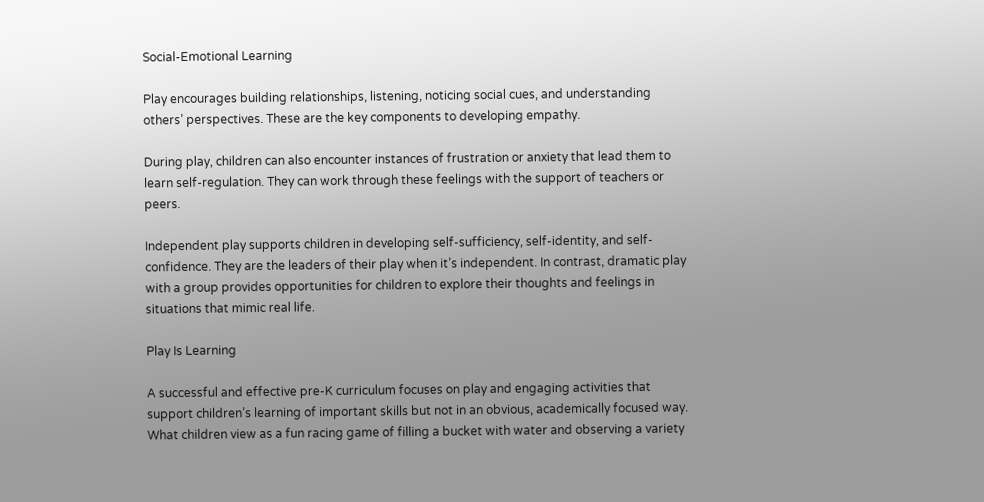Social-Emotional Learning

Play encourages building relationships, listening, noticing social cues, and understanding others’ perspectives. These are the key components to developing empathy.

During play, children can also encounter instances of frustration or anxiety that lead them to learn self-regulation. They can work through these feelings with the support of teachers or peers.

Independent play supports children in developing self-sufficiency, self-identity, and self-confidence. They are the leaders of their play when it’s independent. In contrast, dramatic play with a group provides opportunities for children to explore their thoughts and feelings in situations that mimic real life.

Play Is Learning

A successful and effective pre-K curriculum focuses on play and engaging activities that support children’s learning of important skills but not in an obvious, academically focused way. What children view as a fun racing game of filling a bucket with water and observing a variety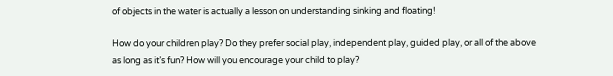of objects in the water is actually a lesson on understanding sinking and floating!

How do your children play? Do they prefer social play, independent play, guided play, or all of the above as long as it’s fun? How will you encourage your child to play?